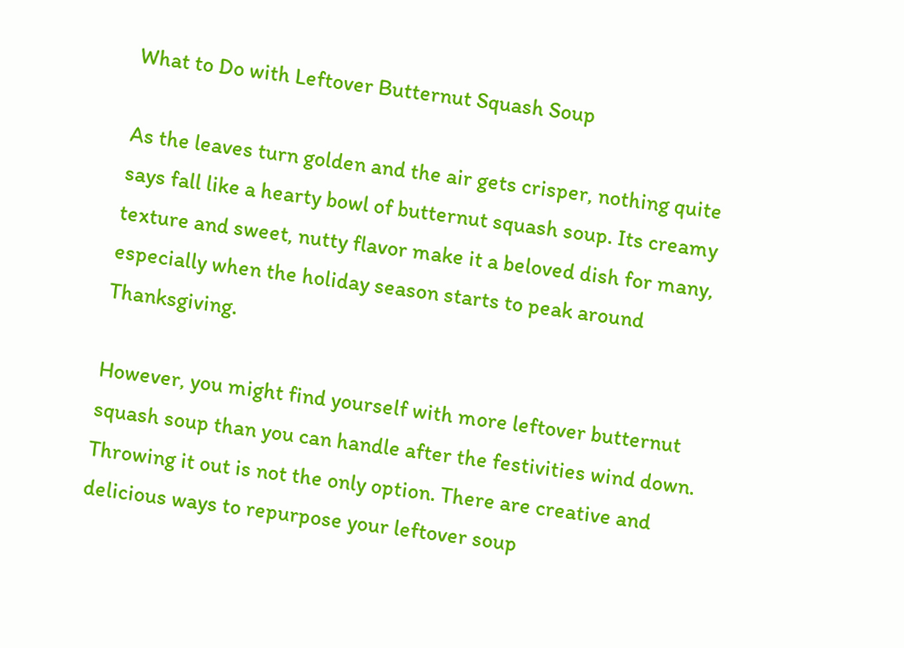What to Do with Leftover Butternut Squash Soup

As the leaves turn golden and the air gets crisper, nothing quite says fall like a hearty bowl of butternut squash soup. Its creamy texture and sweet, nutty flavor make it a beloved dish for many, especially when the holiday season starts to peak around Thanksgiving.

However, you might find yourself with more leftover butternut squash soup than you can handle after the festivities wind down. Throwing it out is not the only option. There are creative and delicious ways to repurpose your leftover soup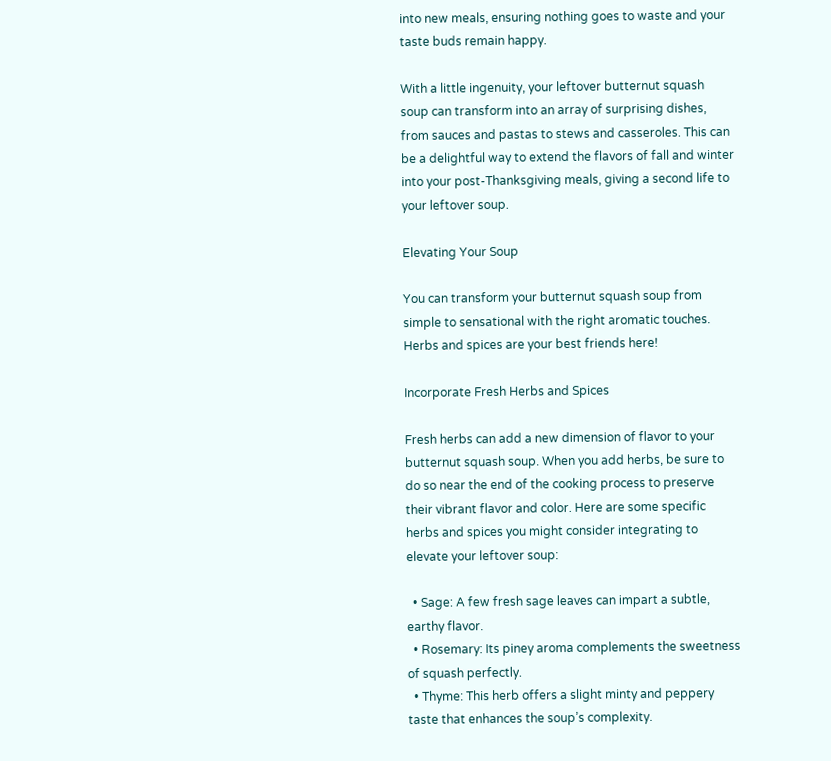into new meals, ensuring nothing goes to waste and your taste buds remain happy.

With a little ingenuity, your leftover butternut squash soup can transform into an array of surprising dishes, from sauces and pastas to stews and casseroles. This can be a delightful way to extend the flavors of fall and winter into your post-Thanksgiving meals, giving a second life to your leftover soup.

Elevating Your Soup

You can transform your butternut squash soup from simple to sensational with the right aromatic touches. Herbs and spices are your best friends here!

Incorporate Fresh Herbs and Spices

Fresh herbs can add a new dimension of flavor to your butternut squash soup. When you add herbs, be sure to do so near the end of the cooking process to preserve their vibrant flavor and color. Here are some specific herbs and spices you might consider integrating to elevate your leftover soup:

  • Sage: A few fresh sage leaves can impart a subtle, earthy flavor.
  • Rosemary: Its piney aroma complements the sweetness of squash perfectly.
  • Thyme: This herb offers a slight minty and peppery taste that enhances the soup’s complexity.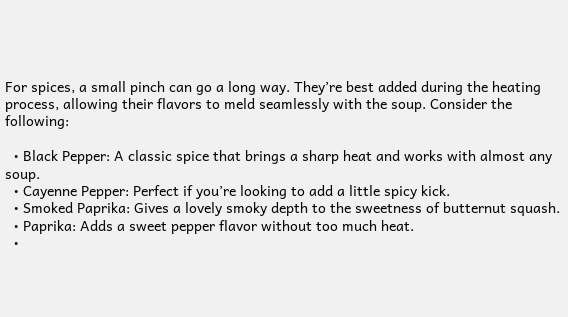For spices, a small pinch can go a long way. They’re best added during the heating process, allowing their flavors to meld seamlessly with the soup. Consider the following:

  • Black Pepper: A classic spice that brings a sharp heat and works with almost any soup.
  • Cayenne Pepper: Perfect if you’re looking to add a little spicy kick.
  • Smoked Paprika: Gives a lovely smoky depth to the sweetness of butternut squash.
  • Paprika: Adds a sweet pepper flavor without too much heat.
  •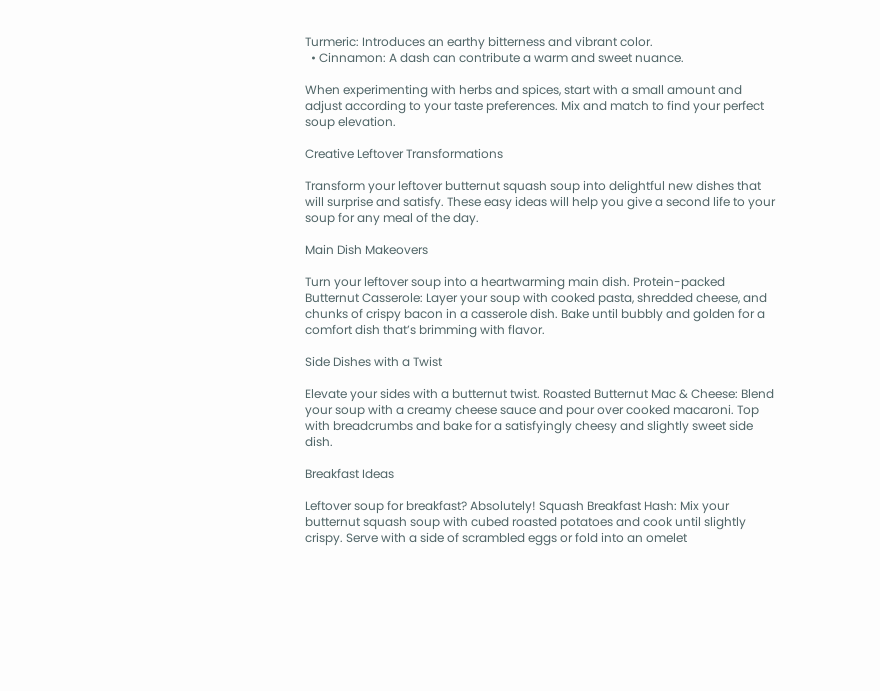Turmeric: Introduces an earthy bitterness and vibrant color.
  • Cinnamon: A dash can contribute a warm and sweet nuance.

When experimenting with herbs and spices, start with a small amount and adjust according to your taste preferences. Mix and match to find your perfect soup elevation.

Creative Leftover Transformations

Transform your leftover butternut squash soup into delightful new dishes that will surprise and satisfy. These easy ideas will help you give a second life to your soup for any meal of the day.

Main Dish Makeovers

Turn your leftover soup into a heartwarming main dish. Protein-packed Butternut Casserole: Layer your soup with cooked pasta, shredded cheese, and chunks of crispy bacon in a casserole dish. Bake until bubbly and golden for a comfort dish that’s brimming with flavor.

Side Dishes with a Twist

Elevate your sides with a butternut twist. Roasted Butternut Mac & Cheese: Blend your soup with a creamy cheese sauce and pour over cooked macaroni. Top with breadcrumbs and bake for a satisfyingly cheesy and slightly sweet side dish.

Breakfast Ideas

Leftover soup for breakfast? Absolutely! Squash Breakfast Hash: Mix your butternut squash soup with cubed roasted potatoes and cook until slightly crispy. Serve with a side of scrambled eggs or fold into an omelet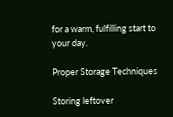for a warm, fulfilling start to your day.

Proper Storage Techniques

Storing leftover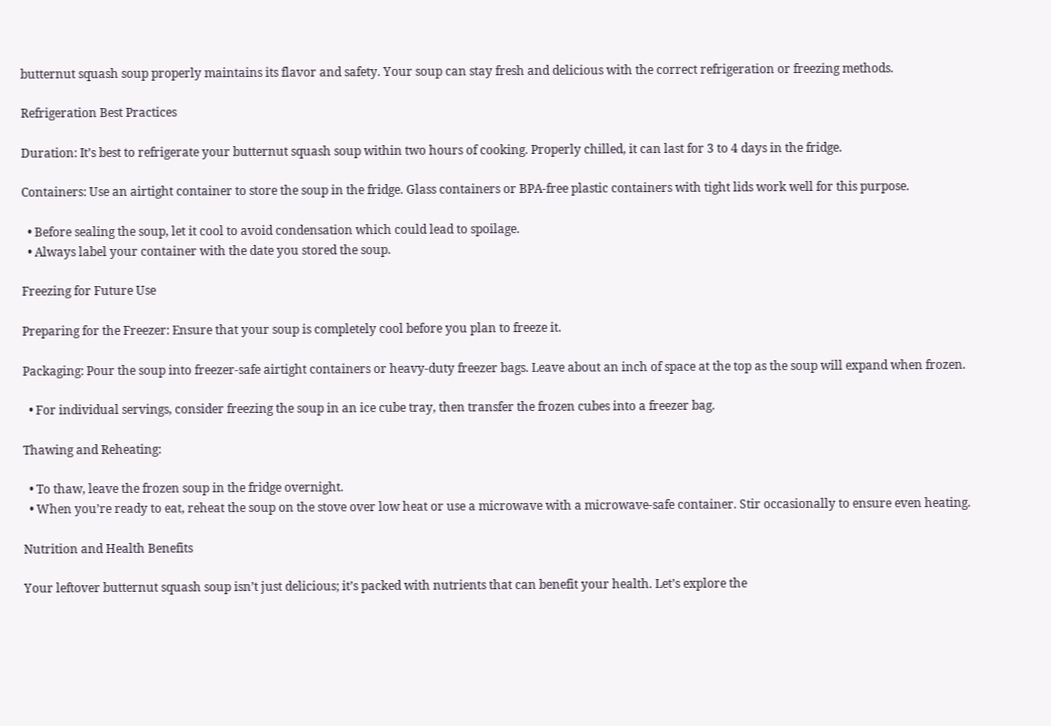butternut squash soup properly maintains its flavor and safety. Your soup can stay fresh and delicious with the correct refrigeration or freezing methods.

Refrigeration Best Practices

Duration: It’s best to refrigerate your butternut squash soup within two hours of cooking. Properly chilled, it can last for 3 to 4 days in the fridge.

Containers: Use an airtight container to store the soup in the fridge. Glass containers or BPA-free plastic containers with tight lids work well for this purpose.

  • Before sealing the soup, let it cool to avoid condensation which could lead to spoilage.
  • Always label your container with the date you stored the soup.

Freezing for Future Use

Preparing for the Freezer: Ensure that your soup is completely cool before you plan to freeze it.

Packaging: Pour the soup into freezer-safe airtight containers or heavy-duty freezer bags. Leave about an inch of space at the top as the soup will expand when frozen.

  • For individual servings, consider freezing the soup in an ice cube tray, then transfer the frozen cubes into a freezer bag.

Thawing and Reheating:

  • To thaw, leave the frozen soup in the fridge overnight.
  • When you’re ready to eat, reheat the soup on the stove over low heat or use a microwave with a microwave-safe container. Stir occasionally to ensure even heating.

Nutrition and Health Benefits

Your leftover butternut squash soup isn’t just delicious; it’s packed with nutrients that can benefit your health. Let’s explore the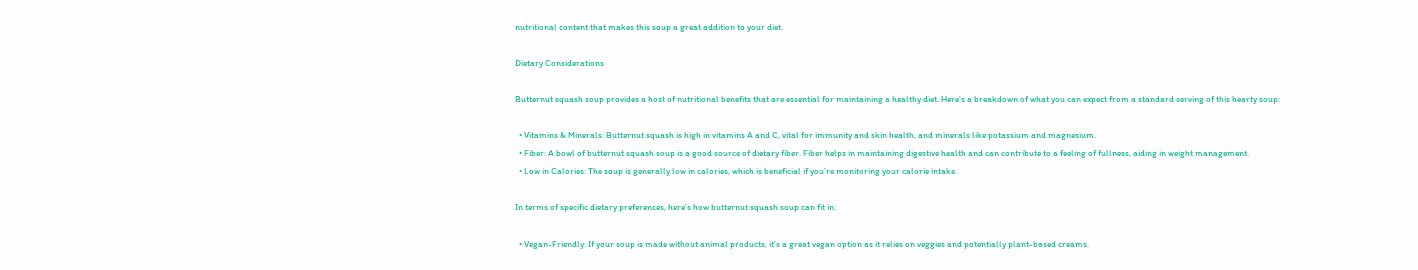nutritional content that makes this soup a great addition to your diet.

Dietary Considerations

Butternut squash soup provides a host of nutritional benefits that are essential for maintaining a healthy diet. Here’s a breakdown of what you can expect from a standard serving of this hearty soup:

  • Vitamins & Minerals: Butternut squash is high in vitamins A and C, vital for immunity and skin health, and minerals like potassium and magnesium.
  • Fiber: A bowl of butternut squash soup is a good source of dietary fiber. Fiber helps in maintaining digestive health and can contribute to a feeling of fullness, aiding in weight management.
  • Low in Calories: The soup is generally low in calories, which is beneficial if you’re monitoring your calorie intake.

In terms of specific dietary preferences, here’s how butternut squash soup can fit in:

  • Vegan-Friendly: If your soup is made without animal products, it’s a great vegan option as it relies on veggies and potentially plant-based creams.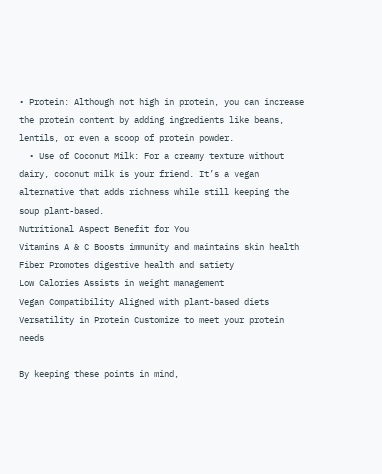• Protein: Although not high in protein, you can increase the protein content by adding ingredients like beans, lentils, or even a scoop of protein powder.
  • Use of Coconut Milk: For a creamy texture without dairy, coconut milk is your friend. It’s a vegan alternative that adds richness while still keeping the soup plant-based.
Nutritional Aspect Benefit for You
Vitamins A & C Boosts immunity and maintains skin health
Fiber Promotes digestive health and satiety
Low Calories Assists in weight management
Vegan Compatibility Aligned with plant-based diets
Versatility in Protein Customize to meet your protein needs

By keeping these points in mind,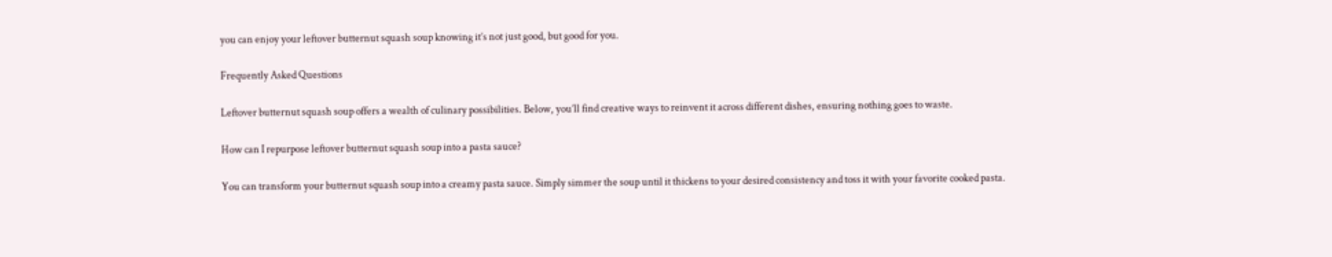you can enjoy your leftover butternut squash soup knowing it’s not just good, but good for you.

Frequently Asked Questions

Leftover butternut squash soup offers a wealth of culinary possibilities. Below, you’ll find creative ways to reinvent it across different dishes, ensuring nothing goes to waste.

How can I repurpose leftover butternut squash soup into a pasta sauce?

You can transform your butternut squash soup into a creamy pasta sauce. Simply simmer the soup until it thickens to your desired consistency and toss it with your favorite cooked pasta.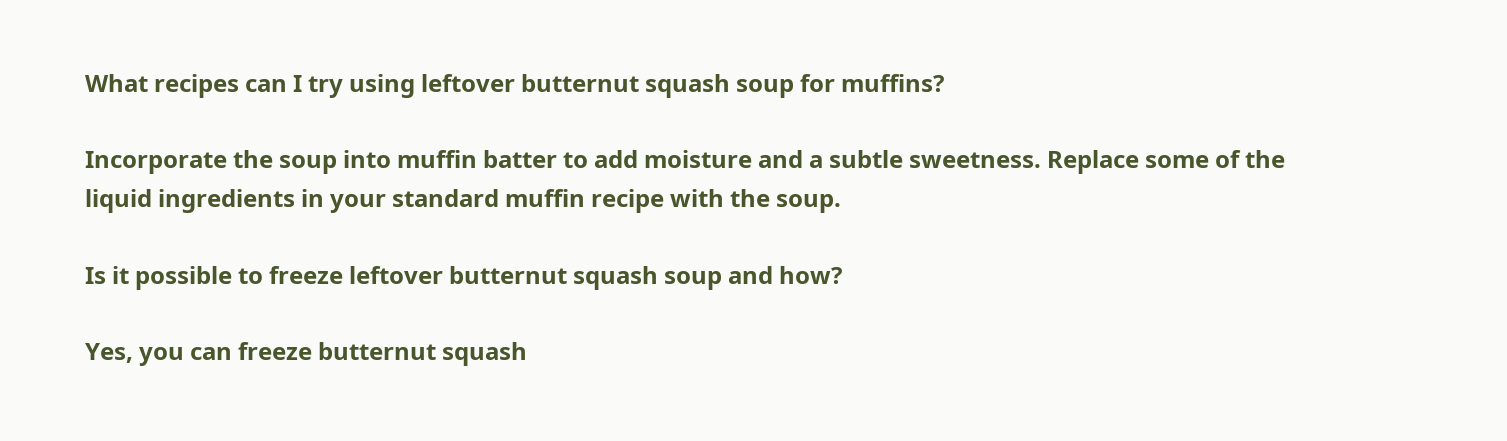What recipes can I try using leftover butternut squash soup for muffins?

Incorporate the soup into muffin batter to add moisture and a subtle sweetness. Replace some of the liquid ingredients in your standard muffin recipe with the soup.

Is it possible to freeze leftover butternut squash soup and how?

Yes, you can freeze butternut squash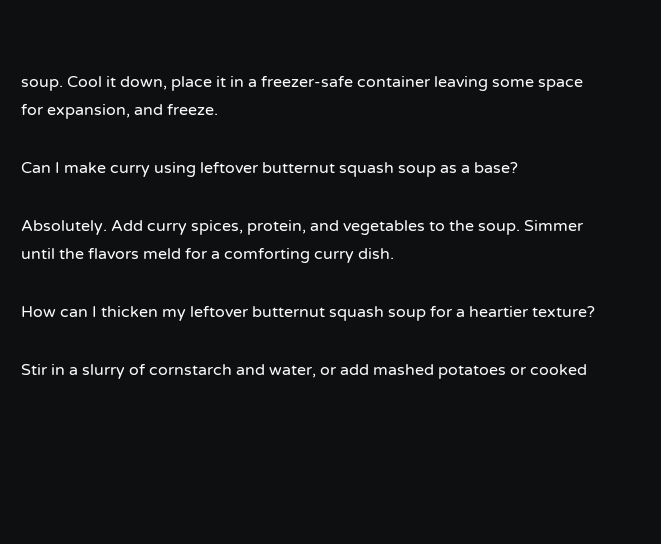soup. Cool it down, place it in a freezer-safe container leaving some space for expansion, and freeze.

Can I make curry using leftover butternut squash soup as a base?

Absolutely. Add curry spices, protein, and vegetables to the soup. Simmer until the flavors meld for a comforting curry dish.

How can I thicken my leftover butternut squash soup for a heartier texture?

Stir in a slurry of cornstarch and water, or add mashed potatoes or cooked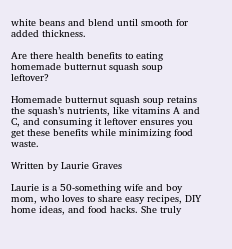white beans and blend until smooth for added thickness.

Are there health benefits to eating homemade butternut squash soup leftover?

Homemade butternut squash soup retains the squash’s nutrients, like vitamins A and C, and consuming it leftover ensures you get these benefits while minimizing food waste.

Written by Laurie Graves

Laurie is a 50-something wife and boy mom, who loves to share easy recipes, DIY home ideas, and food hacks. She truly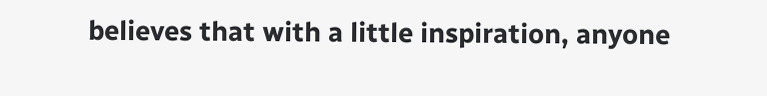believes that with a little inspiration, anyone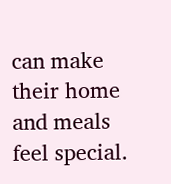can make their home and meals feel special.